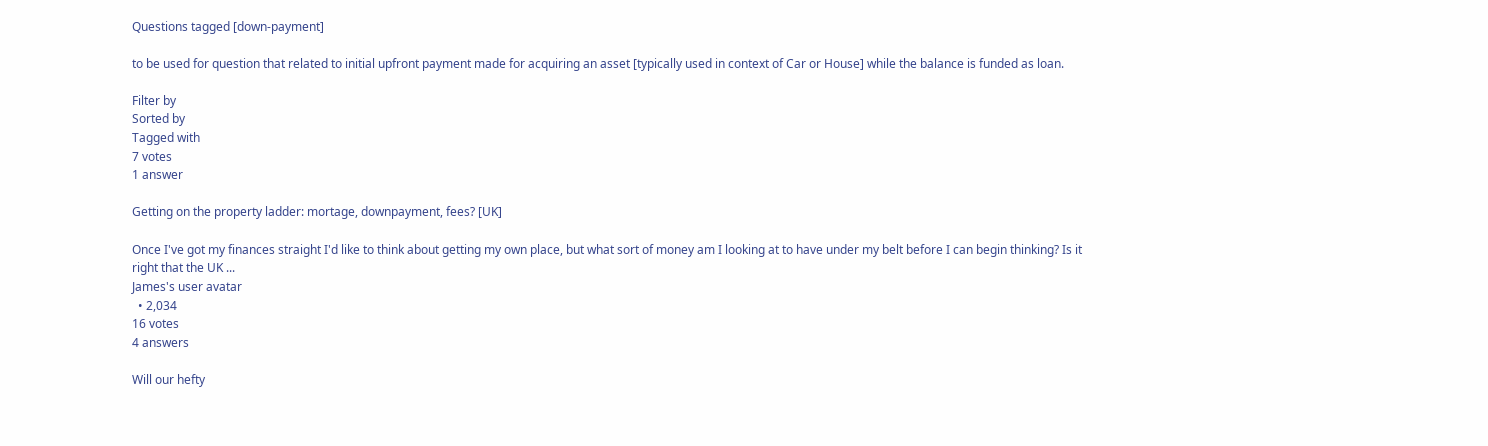Questions tagged [down-payment]

to be used for question that related to initial upfront payment made for acquiring an asset [typically used in context of Car or House] while the balance is funded as loan.

Filter by
Sorted by
Tagged with
7 votes
1 answer

Getting on the property ladder: mortage, downpayment, fees? [UK]

Once I've got my finances straight I'd like to think about getting my own place, but what sort of money am I looking at to have under my belt before I can begin thinking? Is it right that the UK ...
James's user avatar
  • 2,034
16 votes
4 answers

Will our hefty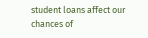student loans affect our chances of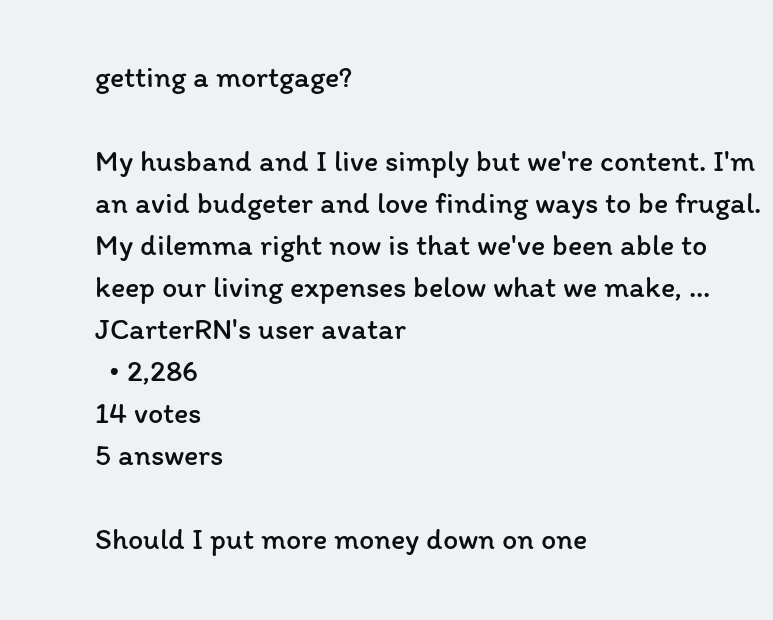getting a mortgage?

My husband and I live simply but we're content. I'm an avid budgeter and love finding ways to be frugal. My dilemma right now is that we've been able to keep our living expenses below what we make, ...
JCarterRN's user avatar
  • 2,286
14 votes
5 answers

Should I put more money down on one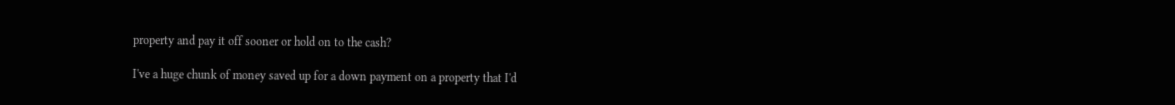property and pay it off sooner or hold on to the cash?

I've a huge chunk of money saved up for a down payment on a property that I'd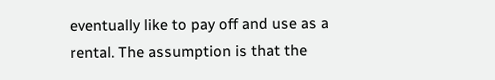eventually like to pay off and use as a rental. The assumption is that the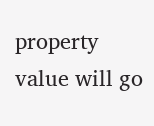property value will go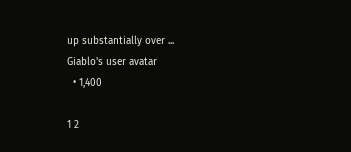up substantially over ...
Giablo's user avatar
  • 1,400

1 2